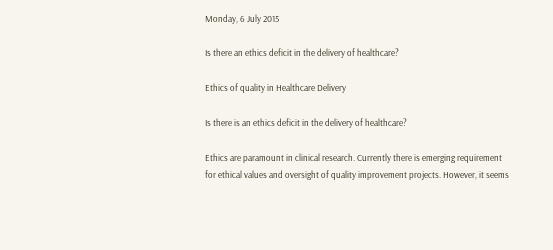Monday, 6 July 2015

Is there an ethics deficit in the delivery of healthcare?

Ethics of quality in Healthcare Delivery

Is there is an ethics deficit in the delivery of healthcare?

Ethics are paramount in clinical research. Currently there is emerging requirement for ethical values and oversight of quality improvement projects. However, it seems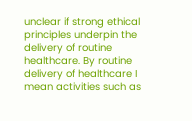unclear if strong ethical principles underpin the delivery of routine healthcare. By routine delivery of healthcare I mean activities such as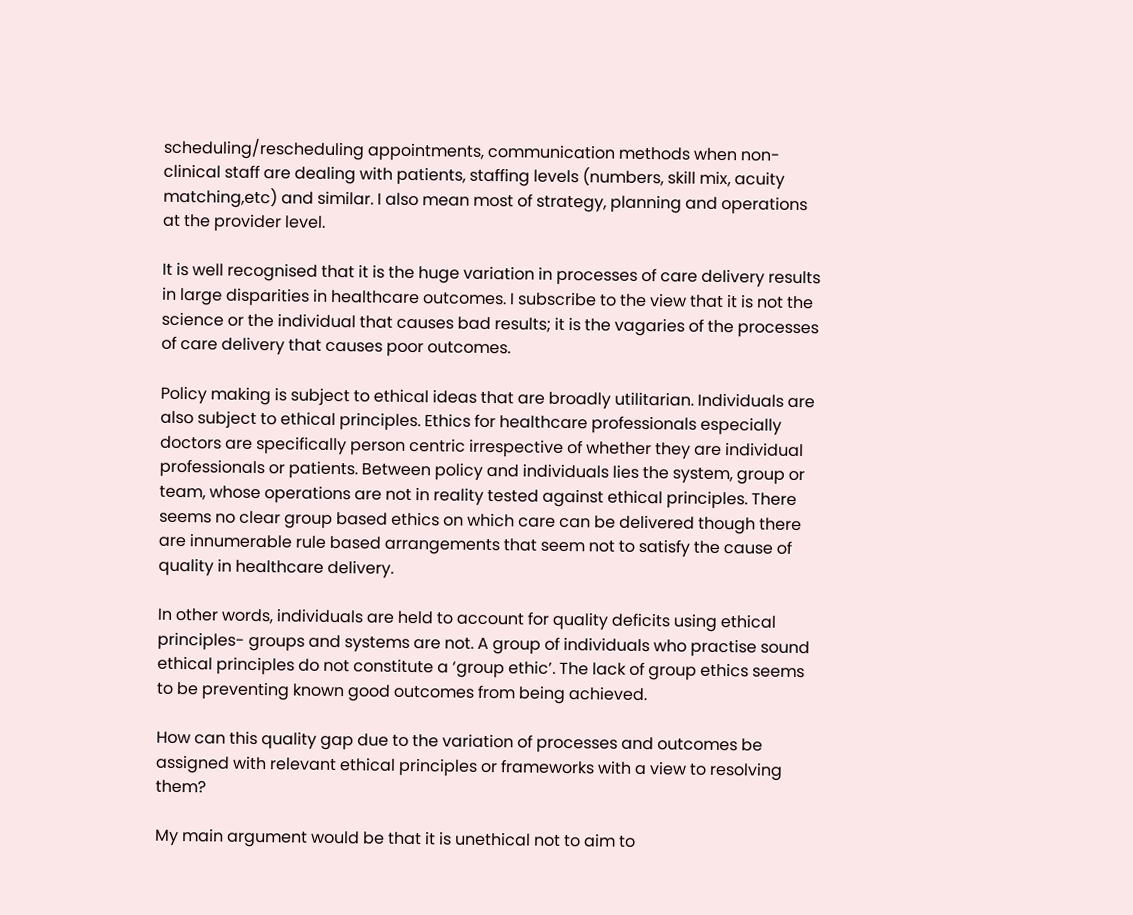scheduling/rescheduling appointments, communication methods when non-clinical staff are dealing with patients, staffing levels (numbers, skill mix, acuity matching,etc) and similar. I also mean most of strategy, planning and operations at the provider level.

It is well recognised that it is the huge variation in processes of care delivery results in large disparities in healthcare outcomes. I subscribe to the view that it is not the science or the individual that causes bad results; it is the vagaries of the processes of care delivery that causes poor outcomes.

Policy making is subject to ethical ideas that are broadly utilitarian. Individuals are also subject to ethical principles. Ethics for healthcare professionals especially doctors are specifically person centric irrespective of whether they are individual professionals or patients. Between policy and individuals lies the system, group or team, whose operations are not in reality tested against ethical principles. There seems no clear group based ethics on which care can be delivered though there are innumerable rule based arrangements that seem not to satisfy the cause of quality in healthcare delivery.

In other words, individuals are held to account for quality deficits using ethical principles- groups and systems are not. A group of individuals who practise sound ethical principles do not constitute a ‘group ethic’. The lack of group ethics seems to be preventing known good outcomes from being achieved.

How can this quality gap due to the variation of processes and outcomes be assigned with relevant ethical principles or frameworks with a view to resolving them?

My main argument would be that it is unethical not to aim to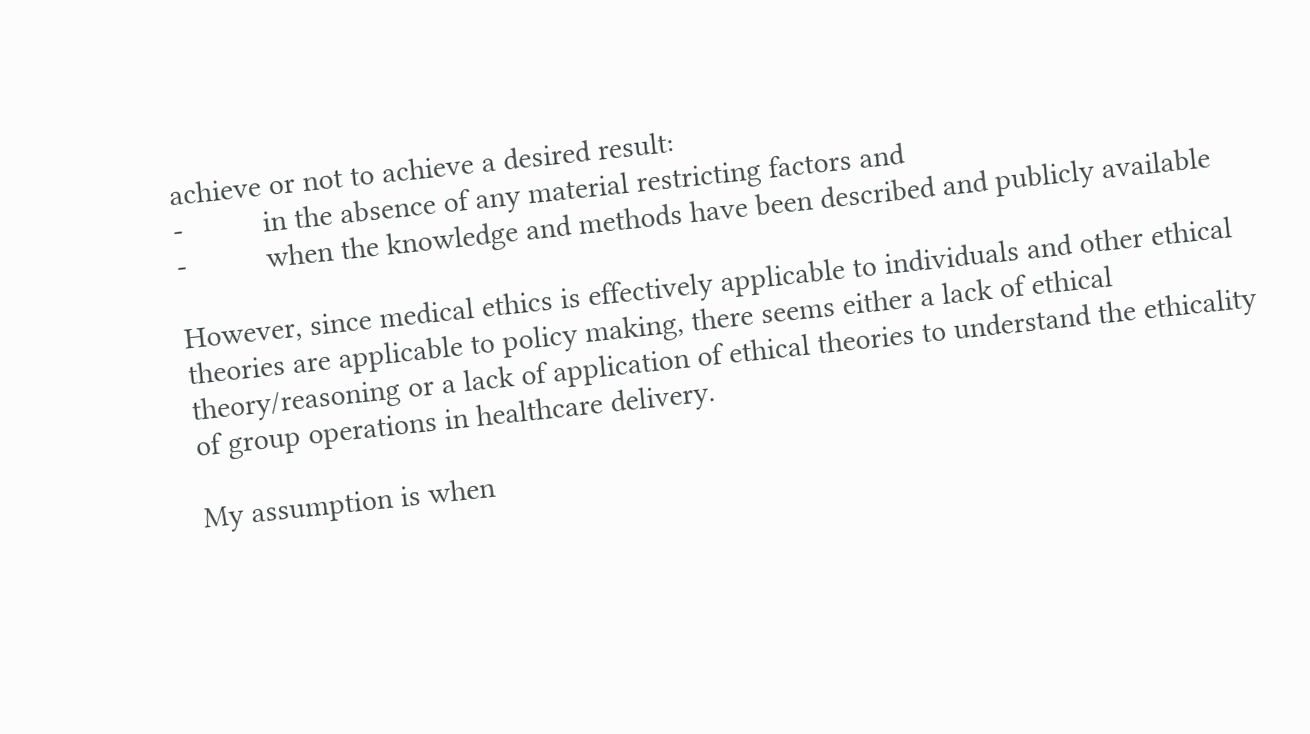achieve or not to achieve a desired result:
-          in the absence of any material restricting factors and
-          when the knowledge and methods have been described and publicly available

However, since medical ethics is effectively applicable to individuals and other ethical theories are applicable to policy making, there seems either a lack of ethical theory/reasoning or a lack of application of ethical theories to understand the ethicality of group operations in healthcare delivery.

My assumption is when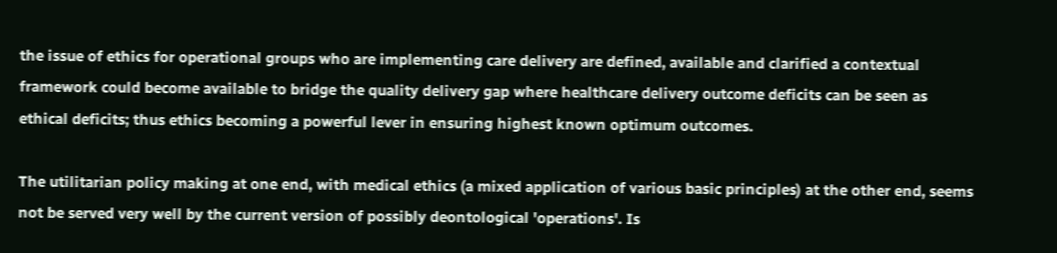the issue of ethics for operational groups who are implementing care delivery are defined, available and clarified a contextual framework could become available to bridge the quality delivery gap where healthcare delivery outcome deficits can be seen as ethical deficits; thus ethics becoming a powerful lever in ensuring highest known optimum outcomes.

The utilitarian policy making at one end, with medical ethics (a mixed application of various basic principles) at the other end, seems not be served very well by the current version of possibly deontological 'operations'. Is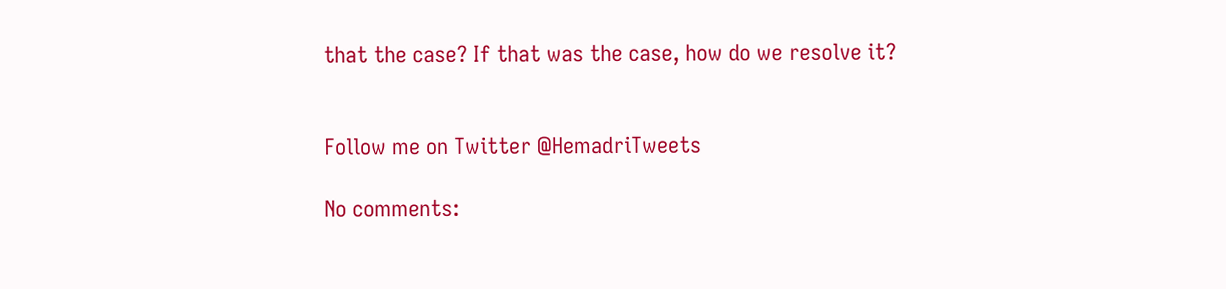that the case? If that was the case, how do we resolve it?


Follow me on Twitter @HemadriTweets

No comments: